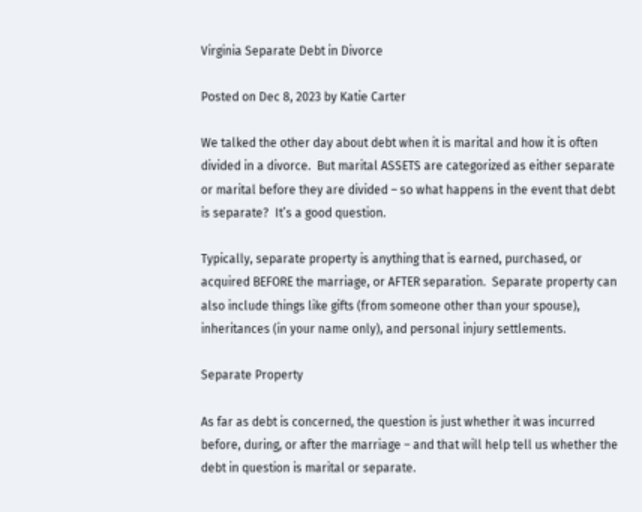Virginia Separate Debt in Divorce

Posted on Dec 8, 2023 by Katie Carter

We talked the other day about debt when it is marital and how it is often divided in a divorce.  But marital ASSETS are categorized as either separate or marital before they are divided – so what happens in the event that debt is separate?  It’s a good question.

Typically, separate property is anything that is earned, purchased, or acquired BEFORE the marriage, or AFTER separation.  Separate property can also include things like gifts (from someone other than your spouse), inheritances (in your name only), and personal injury settlements.

Separate Property

As far as debt is concerned, the question is just whether it was incurred before, during, or after the marriage – and that will help tell us whether the debt in question is marital or separate.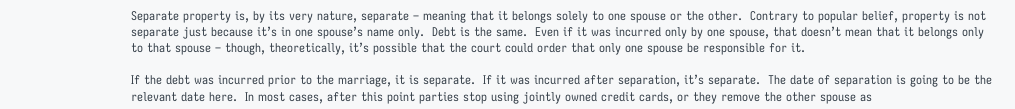Separate property is, by its very nature, separate – meaning that it belongs solely to one spouse or the other.  Contrary to popular belief, property is not separate just because it’s in one spouse’s name only.  Debt is the same.  Even if it was incurred only by one spouse, that doesn’t mean that it belongs only to that spouse – though, theoretically, it’s possible that the court could order that only one spouse be responsible for it.

If the debt was incurred prior to the marriage, it is separate.  If it was incurred after separation, it’s separate.  The date of separation is going to be the relevant date here.  In most cases, after this point parties stop using jointly owned credit cards, or they remove the other spouse as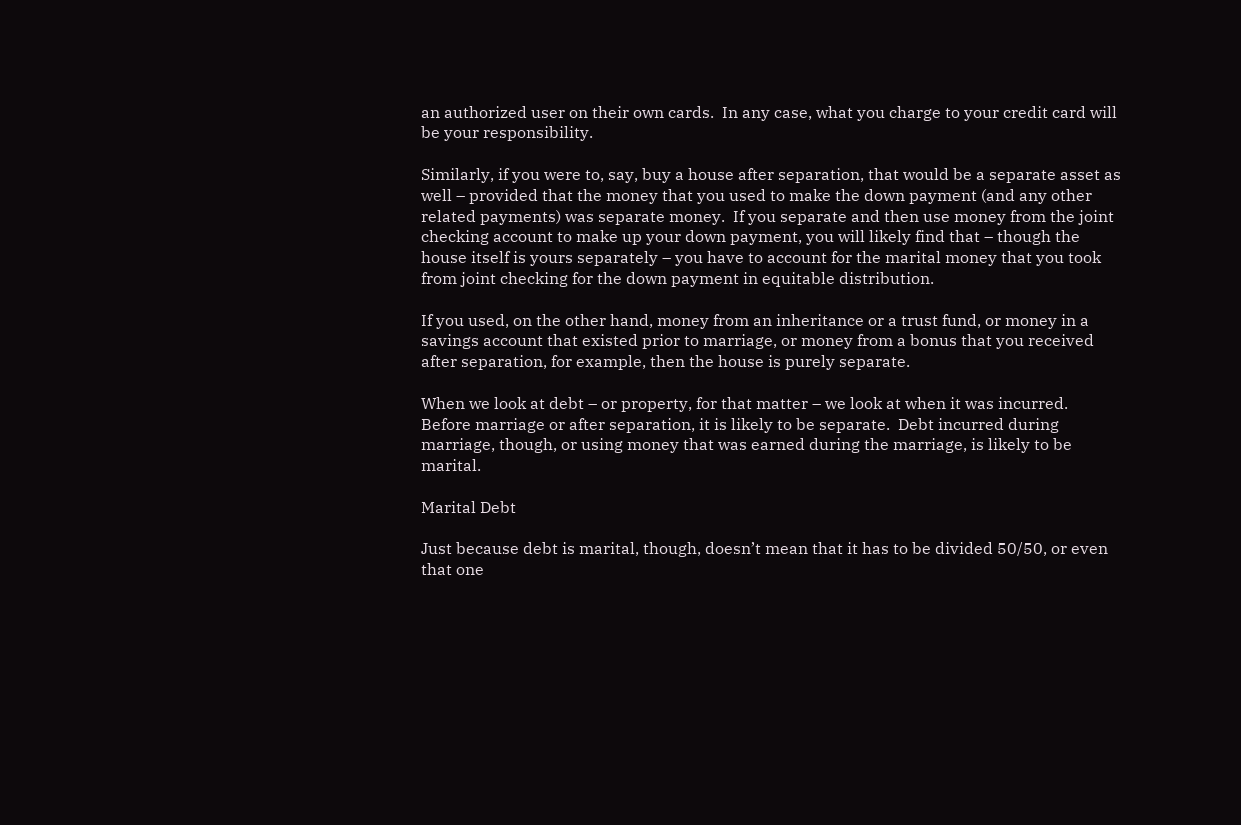an authorized user on their own cards.  In any case, what you charge to your credit card will be your responsibility.

Similarly, if you were to, say, buy a house after separation, that would be a separate asset as well – provided that the money that you used to make the down payment (and any other related payments) was separate money.  If you separate and then use money from the joint checking account to make up your down payment, you will likely find that – though the house itself is yours separately – you have to account for the marital money that you took from joint checking for the down payment in equitable distribution.

If you used, on the other hand, money from an inheritance or a trust fund, or money in a savings account that existed prior to marriage, or money from a bonus that you received after separation, for example, then the house is purely separate.

When we look at debt – or property, for that matter – we look at when it was incurred.  Before marriage or after separation, it is likely to be separate.  Debt incurred during marriage, though, or using money that was earned during the marriage, is likely to be marital.

Marital Debt

Just because debt is marital, though, doesn’t mean that it has to be divided 50/50, or even that one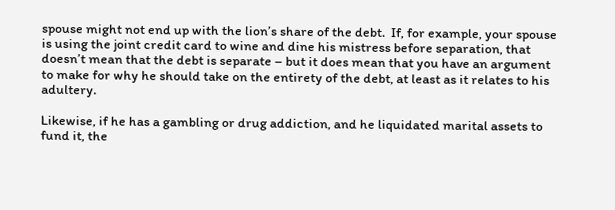spouse might not end up with the lion’s share of the debt.  If, for example, your spouse is using the joint credit card to wine and dine his mistress before separation, that doesn’t mean that the debt is separate – but it does mean that you have an argument to make for why he should take on the entirety of the debt, at least as it relates to his adultery.

Likewise, if he has a gambling or drug addiction, and he liquidated marital assets to fund it, the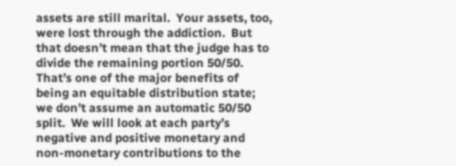assets are still marital.  Your assets, too, were lost through the addiction.  But that doesn’t mean that the judge has to divide the remaining portion 50/50.  That’s one of the major benefits of being an equitable distribution state; we don’t assume an automatic 50/50 split.  We will look at each party’s negative and positive monetary and non-monetary contributions to the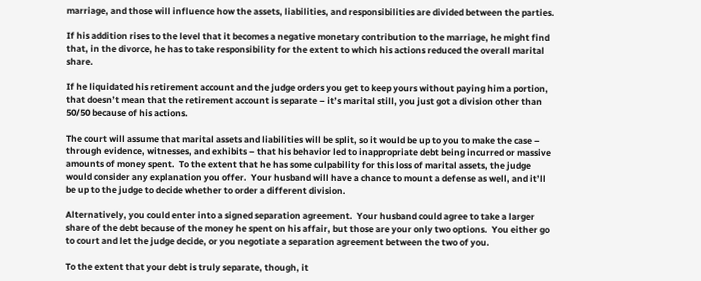marriage, and those will influence how the assets, liabilities, and responsibilities are divided between the parties.

If his addition rises to the level that it becomes a negative monetary contribution to the marriage, he might find that, in the divorce, he has to take responsibility for the extent to which his actions reduced the overall marital share.

If he liquidated his retirement account and the judge orders you get to keep yours without paying him a portion, that doesn’t mean that the retirement account is separate – it’s marital still, you just got a division other than 50/50 because of his actions.

The court will assume that marital assets and liabilities will be split, so it would be up to you to make the case – through evidence, witnesses, and exhibits – that his behavior led to inappropriate debt being incurred or massive amounts of money spent.  To the extent that he has some culpability for this loss of marital assets, the judge would consider any explanation you offer.  Your husband will have a chance to mount a defense as well, and it’ll be up to the judge to decide whether to order a different division.

Alternatively, you could enter into a signed separation agreement.  Your husband could agree to take a larger share of the debt because of the money he spent on his affair, but those are your only two options.  You either go to court and let the judge decide, or you negotiate a separation agreement between the two of you.

To the extent that your debt is truly separate, though, it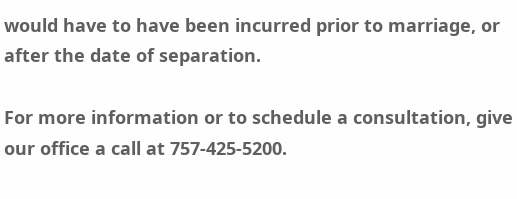would have to have been incurred prior to marriage, or after the date of separation.

For more information or to schedule a consultation, give our office a call at 757-425-5200.